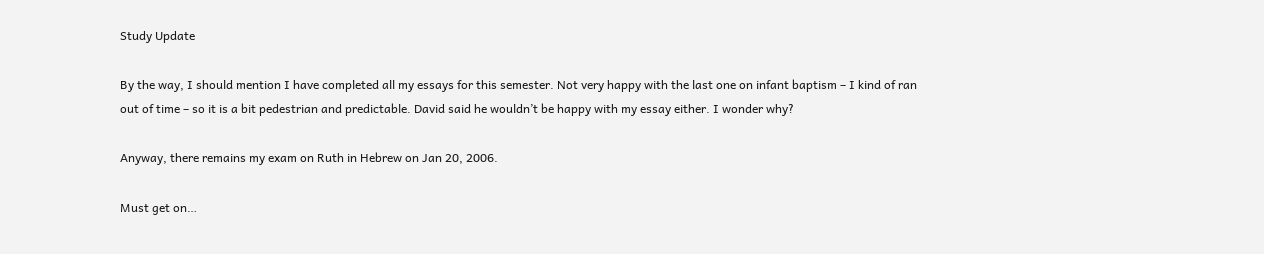Study Update

By the way, I should mention I have completed all my essays for this semester. Not very happy with the last one on infant baptism – I kind of ran out of time – so it is a bit pedestrian and predictable. David said he wouldn’t be happy with my essay either. I wonder why?

Anyway, there remains my exam on Ruth in Hebrew on Jan 20, 2006.

Must get on…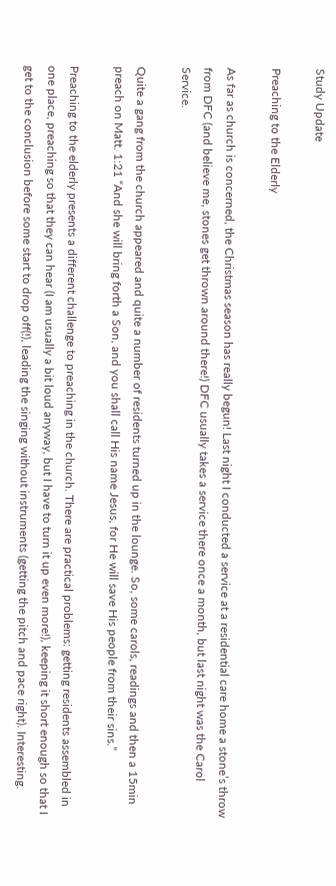Study Update

Preaching to the Elderly

As far as church is concerned, the Christmas season has really begun! Last night I conducted a service at a residential care home a stone’s throw from DFC (and believe me, stones get thrown around there!) DFC usually takes a service there once a month, but last night was the Carol Service.

Quite a gang from the church appeared and quite a number of residents turned up in the lounge. So, some carols, readings and then a 15min preach on Matt. 1:21 “And she will bring forth a Son, and you shall call His name Jesus, for He will save His people from their sins.”

Preaching to the elderly presents a different challenge to preaching in the church. There are practical problems: getting residents assembled in one place, preaching so that they can hear (I am usually a bit loud anyway, but I have to turn it up even more!), keeping it short enough so that I get to the conclusion before some start to drop off(!), leading the singing without instruments (getting the pitch and pace right). Interesting.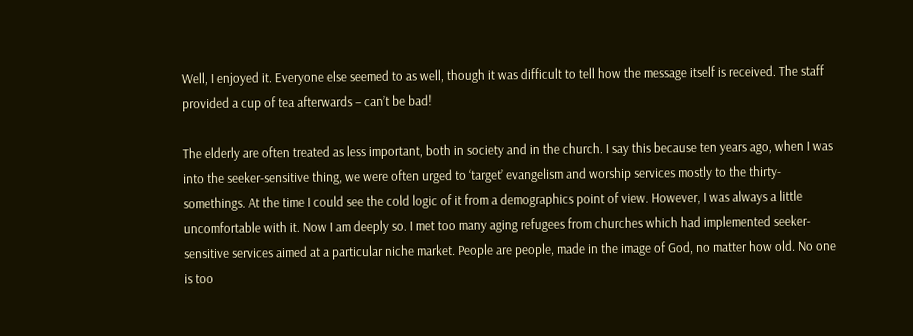Well, I enjoyed it. Everyone else seemed to as well, though it was difficult to tell how the message itself is received. The staff provided a cup of tea afterwards – can’t be bad!

The elderly are often treated as less important, both in society and in the church. I say this because ten years ago, when I was into the seeker-sensitive thing, we were often urged to ‘target’ evangelism and worship services mostly to the thirty-somethings. At the time I could see the cold logic of it from a demographics point of view. However, I was always a little uncomfortable with it. Now I am deeply so. I met too many aging refugees from churches which had implemented seeker-sensitive services aimed at a particular niche market. People are people, made in the image of God, no matter how old. No one is too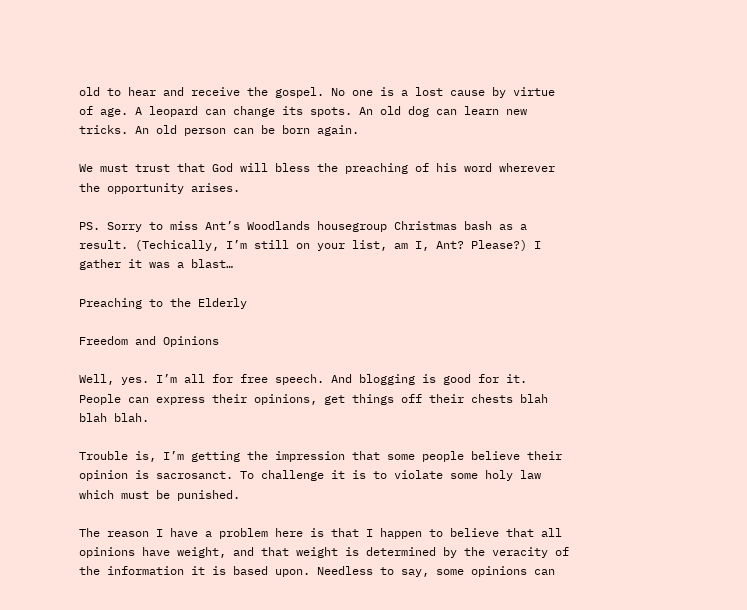old to hear and receive the gospel. No one is a lost cause by virtue of age. A leopard can change its spots. An old dog can learn new tricks. An old person can be born again.

We must trust that God will bless the preaching of his word wherever the opportunity arises.

PS. Sorry to miss Ant’s Woodlands housegroup Christmas bash as a result. (Techically, I’m still on your list, am I, Ant? Please?) I gather it was a blast…

Preaching to the Elderly

Freedom and Opinions

Well, yes. I’m all for free speech. And blogging is good for it. People can express their opinions, get things off their chests blah blah blah.

Trouble is, I’m getting the impression that some people believe their opinion is sacrosanct. To challenge it is to violate some holy law which must be punished.

The reason I have a problem here is that I happen to believe that all opinions have weight, and that weight is determined by the veracity of the information it is based upon. Needless to say, some opinions can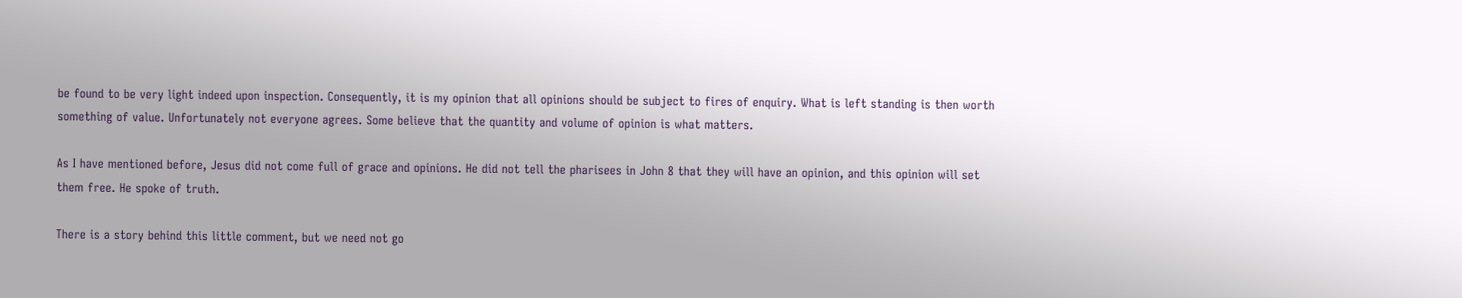be found to be very light indeed upon inspection. Consequently, it is my opinion that all opinions should be subject to fires of enquiry. What is left standing is then worth something of value. Unfortunately not everyone agrees. Some believe that the quantity and volume of opinion is what matters.

As I have mentioned before, Jesus did not come full of grace and opinions. He did not tell the pharisees in John 8 that they will have an opinion, and this opinion will set them free. He spoke of truth.

There is a story behind this little comment, but we need not go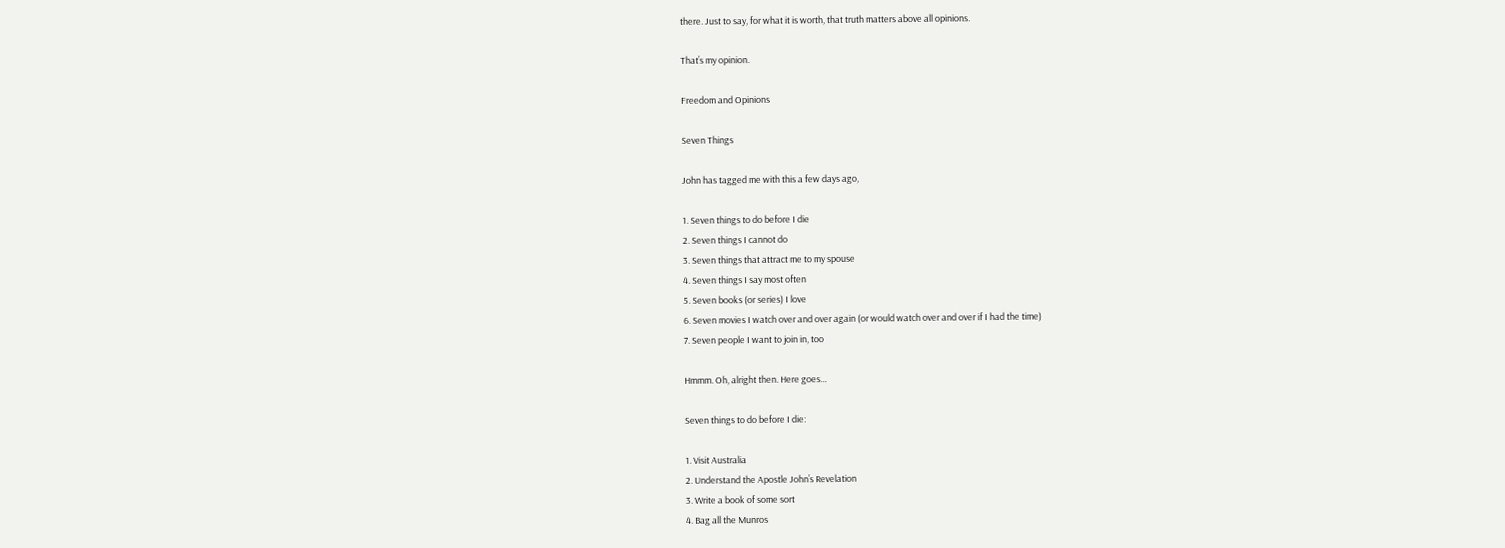there. Just to say, for what it is worth, that truth matters above all opinions.

That’s my opinion.

Freedom and Opinions

Seven Things

John has tagged me with this a few days ago,

1. Seven things to do before I die
2. Seven things I cannot do
3. Seven things that attract me to my spouse
4. Seven things I say most often
5. Seven books (or series) I love
6. Seven movies I watch over and over again (or would watch over and over if I had the time)
7. Seven people I want to join in, too

Hmmm. Oh, alright then. Here goes…

Seven things to do before I die:

1. Visit Australia
2. Understand the Apostle John’s Revelation
3. Write a book of some sort
4. Bag all the Munros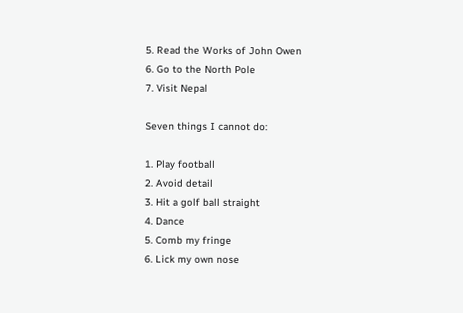5. Read the Works of John Owen
6. Go to the North Pole
7. Visit Nepal

Seven things I cannot do:

1. Play football
2. Avoid detail
3. Hit a golf ball straight
4. Dance
5. Comb my fringe
6. Lick my own nose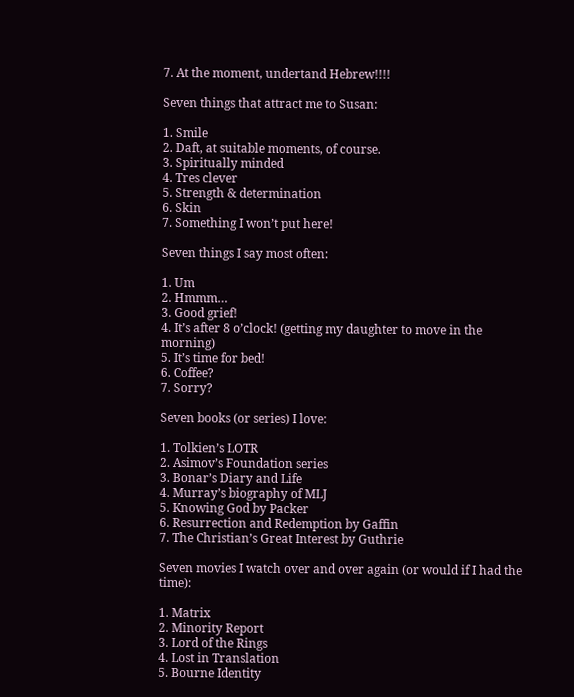7. At the moment, undertand Hebrew!!!!

Seven things that attract me to Susan:

1. Smile
2. Daft, at suitable moments, of course.
3. Spiritually minded
4. Tres clever
5. Strength & determination
6. Skin
7. Something I won’t put here!

Seven things I say most often:

1. Um
2. Hmmm…
3. Good grief!
4. It’s after 8 o’clock! (getting my daughter to move in the morning)
5. It’s time for bed!
6. Coffee?
7. Sorry?

Seven books (or series) I love:

1. Tolkien’s LOTR
2. Asimov’s Foundation series
3. Bonar’s Diary and Life
4. Murray’s biography of MLJ
5. Knowing God by Packer
6. Resurrection and Redemption by Gaffin
7. The Christian’s Great Interest by Guthrie

Seven movies I watch over and over again (or would if I had the time):

1. Matrix
2. Minority Report
3. Lord of the Rings
4. Lost in Translation
5. Bourne Identity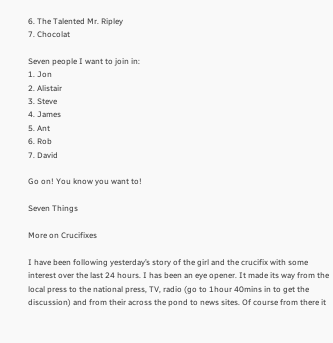6. The Talented Mr. Ripley
7. Chocolat

Seven people I want to join in:
1. Jon
2. Alistair
3. Steve
4. James
5. Ant
6. Rob
7. David

Go on! You know you want to!

Seven Things

More on Crucifixes

I have been following yesterday’s story of the girl and the crucifix with some interest over the last 24 hours. I has been an eye opener. It made its way from the local press to the national press, TV, radio (go to 1hour 40mins in to get the discussion) and from their across the pond to news sites. Of course from there it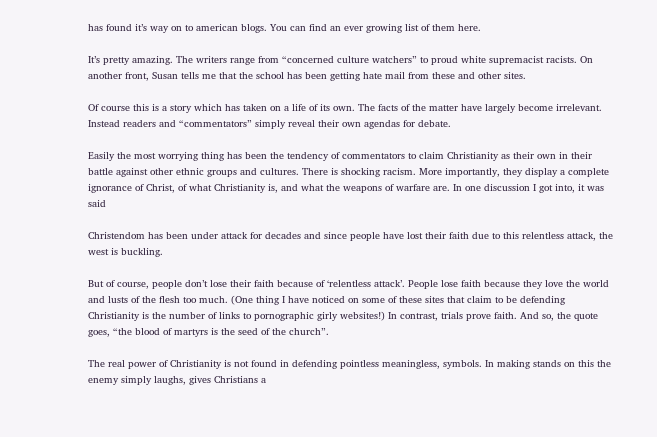has found it’s way on to american blogs. You can find an ever growing list of them here.

It’s pretty amazing. The writers range from “concerned culture watchers” to proud white supremacist racists. On another front, Susan tells me that the school has been getting hate mail from these and other sites.

Of course this is a story which has taken on a life of its own. The facts of the matter have largely become irrelevant. Instead readers and “commentators” simply reveal their own agendas for debate.

Easily the most worrying thing has been the tendency of commentators to claim Christianity as their own in their battle against other ethnic groups and cultures. There is shocking racism. More importantly, they display a complete ignorance of Christ, of what Christianity is, and what the weapons of warfare are. In one discussion I got into, it was said

Christendom has been under attack for decades and since people have lost their faith due to this relentless attack, the west is buckling.

But of course, people don’t lose their faith because of ‘relentless attack’. People lose faith because they love the world and lusts of the flesh too much. (One thing I have noticed on some of these sites that claim to be defending Christianity is the number of links to pornographic girly websites!) In contrast, trials prove faith. And so, the quote goes, “the blood of martyrs is the seed of the church”.

The real power of Christianity is not found in defending pointless meaningless, symbols. In making stands on this the enemy simply laughs, gives Christians a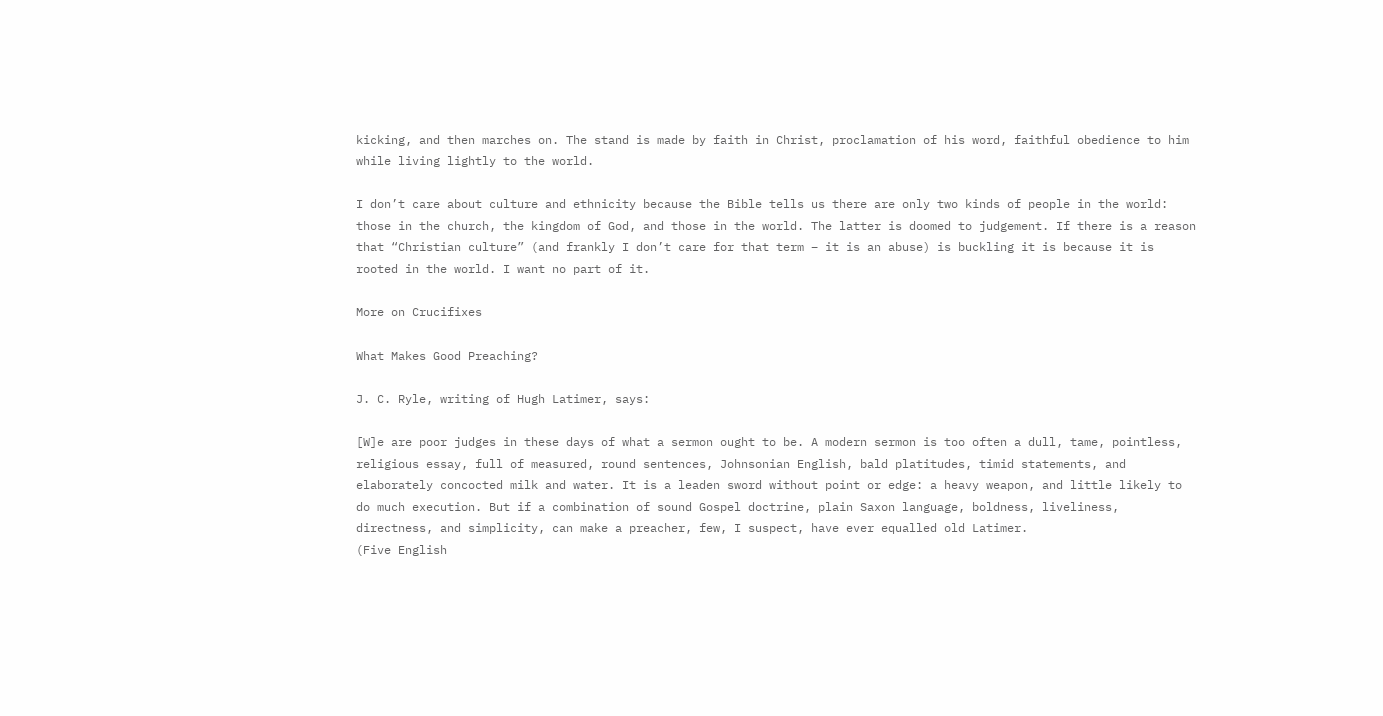kicking, and then marches on. The stand is made by faith in Christ, proclamation of his word, faithful obedience to him while living lightly to the world.

I don’t care about culture and ethnicity because the Bible tells us there are only two kinds of people in the world: those in the church, the kingdom of God, and those in the world. The latter is doomed to judgement. If there is a reason that “Christian culture” (and frankly I don’t care for that term – it is an abuse) is buckling it is because it is rooted in the world. I want no part of it.

More on Crucifixes

What Makes Good Preaching?

J. C. Ryle, writing of Hugh Latimer, says:

[W]e are poor judges in these days of what a sermon ought to be. A modern sermon is too often a dull, tame, pointless, religious essay, full of measured, round sentences, Johnsonian English, bald platitudes, timid statements, and elaborately concocted milk and water. It is a leaden sword without point or edge: a heavy weapon, and little likely to do much execution. But if a combination of sound Gospel doctrine, plain Saxon language, boldness, liveliness, directness, and simplicity, can make a preacher, few, I suspect, have ever equalled old Latimer.
(Five English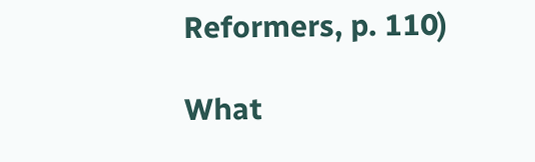Reformers, p. 110)

What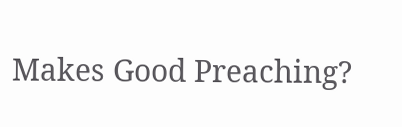Makes Good Preaching?